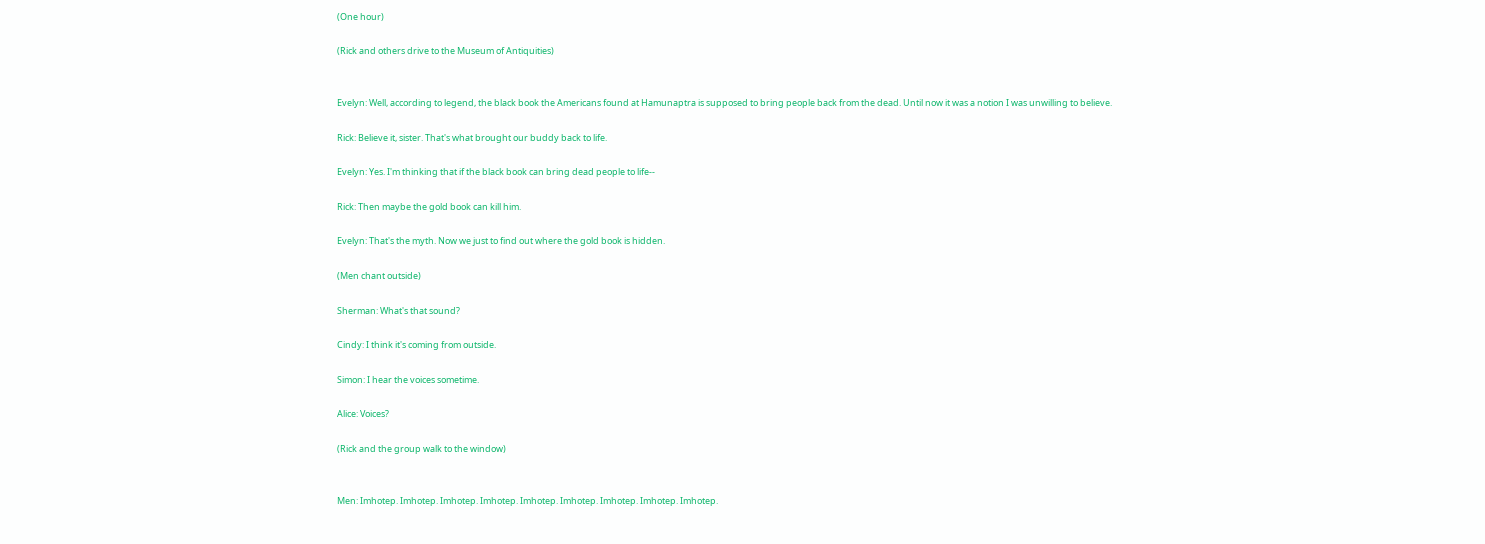(One hour)

(Rick and others drive to the Museum of Antiquities)


Evelyn: Well, according to legend, the black book the Americans found at Hamunaptra is supposed to bring people back from the dead. Until now it was a notion I was unwilling to believe.

Rick: Believe it, sister. That's what brought our buddy back to life.

Evelyn: Yes. I'm thinking that if the black book can bring dead people to life--

Rick: Then maybe the gold book can kill him.

Evelyn: That's the myth. Now we just to find out where the gold book is hidden.

(Men chant outside)

Sherman: What's that sound?

Cindy: I think it's coming from outside.

Simon: I hear the voices sometime.

Alice: Voices?

(Rick and the group walk to the window)


Men: Imhotep. Imhotep. Imhotep. Imhotep. Imhotep. Imhotep. Imhotep. Imhotep. Imhotep.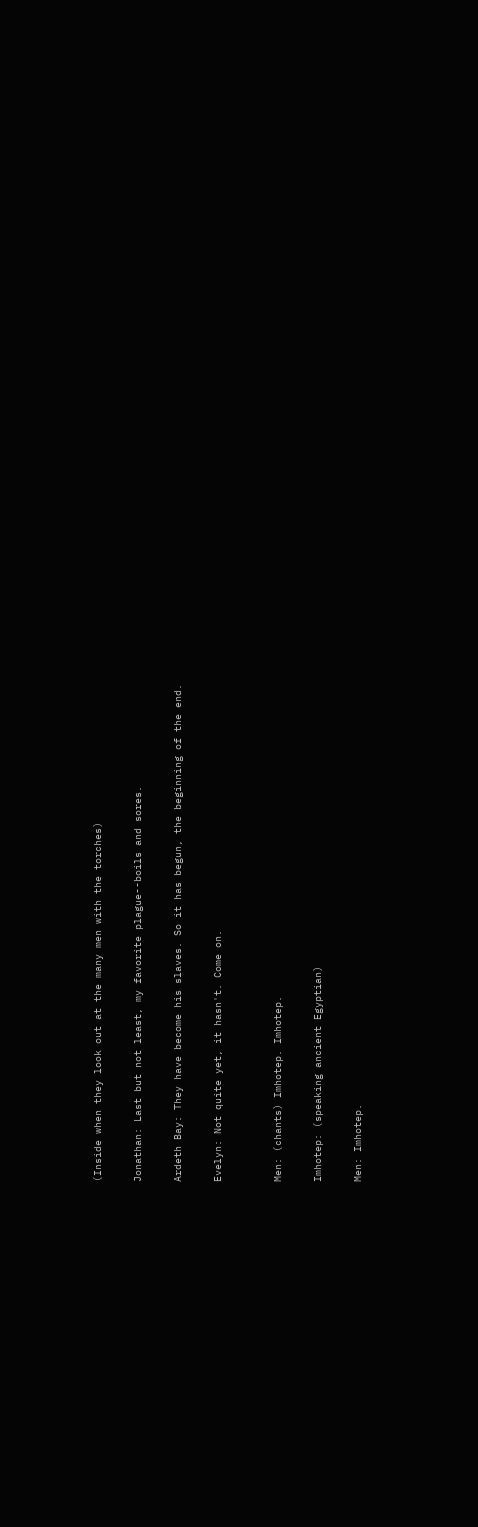(Inside when they look out at the many men with the torches)

Jonathan: Last but not least, my favorite plague--boils and sores.

Ardeth Bay: They have become his slaves. So it has begun, the beginning of the end.

Evelyn: Not quite yet, it hasn't. Come on.


Men: (chants) Imhotep. Imhotep.

Imhotep: (speaking ancient Egyptian)

Men: Imhotep.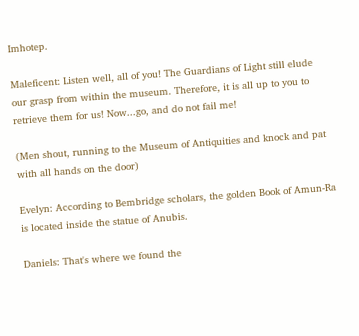Imhotep.

Maleficent: Listen well, all of you! The Guardians of Light still elude our grasp from within the museum. Therefore, it is all up to you to retrieve them for us! Now...go, and do not fail me!

(Men shout, running to the Museum of Antiquities and knock and pat with all hands on the door)

Evelyn: According to Bembridge scholars, the golden Book of Amun-Ra is located inside the statue of Anubis.

Daniels: That's where we found the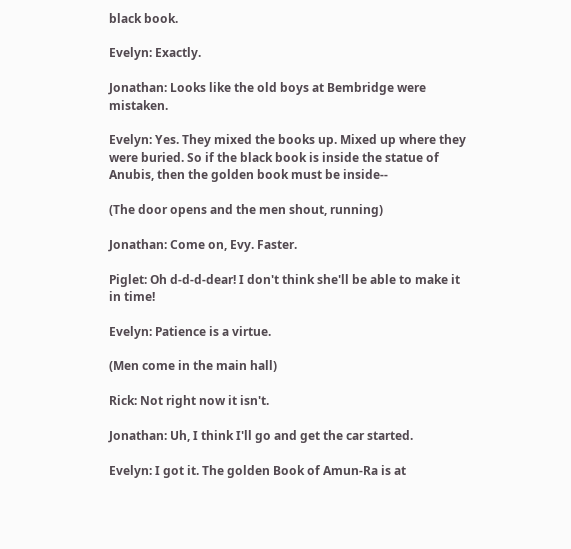black book.

Evelyn: Exactly.

Jonathan: Looks like the old boys at Bembridge were mistaken.

Evelyn: Yes. They mixed the books up. Mixed up where they were buried. So if the black book is inside the statue of Anubis, then the golden book must be inside--

(The door opens and the men shout, running)

Jonathan: Come on, Evy. Faster.

Piglet: Oh d-d-d-dear! I don't think she'll be able to make it in time!

Evelyn: Patience is a virtue.

(Men come in the main hall)

Rick: Not right now it isn't.

Jonathan: Uh, I think I'll go and get the car started.

Evelyn: I got it. The golden Book of Amun-Ra is at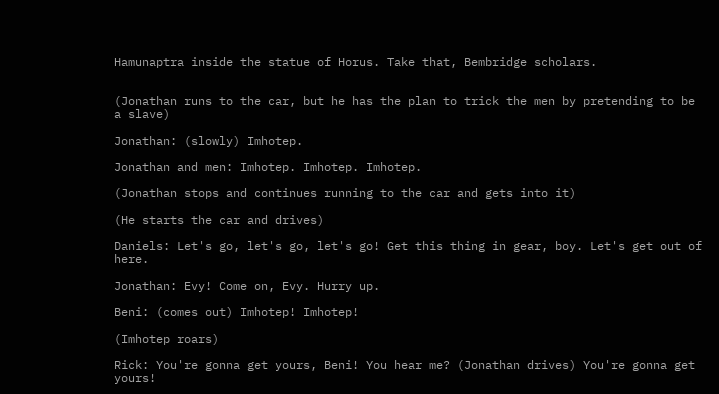Hamunaptra inside the statue of Horus. Take that, Bembridge scholars.


(Jonathan runs to the car, but he has the plan to trick the men by pretending to be a slave)

Jonathan: (slowly) Imhotep.

Jonathan and men: Imhotep. Imhotep. Imhotep.

(Jonathan stops and continues running to the car and gets into it)

(He starts the car and drives)

Daniels: Let's go, let's go, let's go! Get this thing in gear, boy. Let's get out of here.

Jonathan: Evy! Come on, Evy. Hurry up.

Beni: (comes out) Imhotep! Imhotep!

(Imhotep roars)

Rick: You're gonna get yours, Beni! You hear me? (Jonathan drives) You're gonna get yours!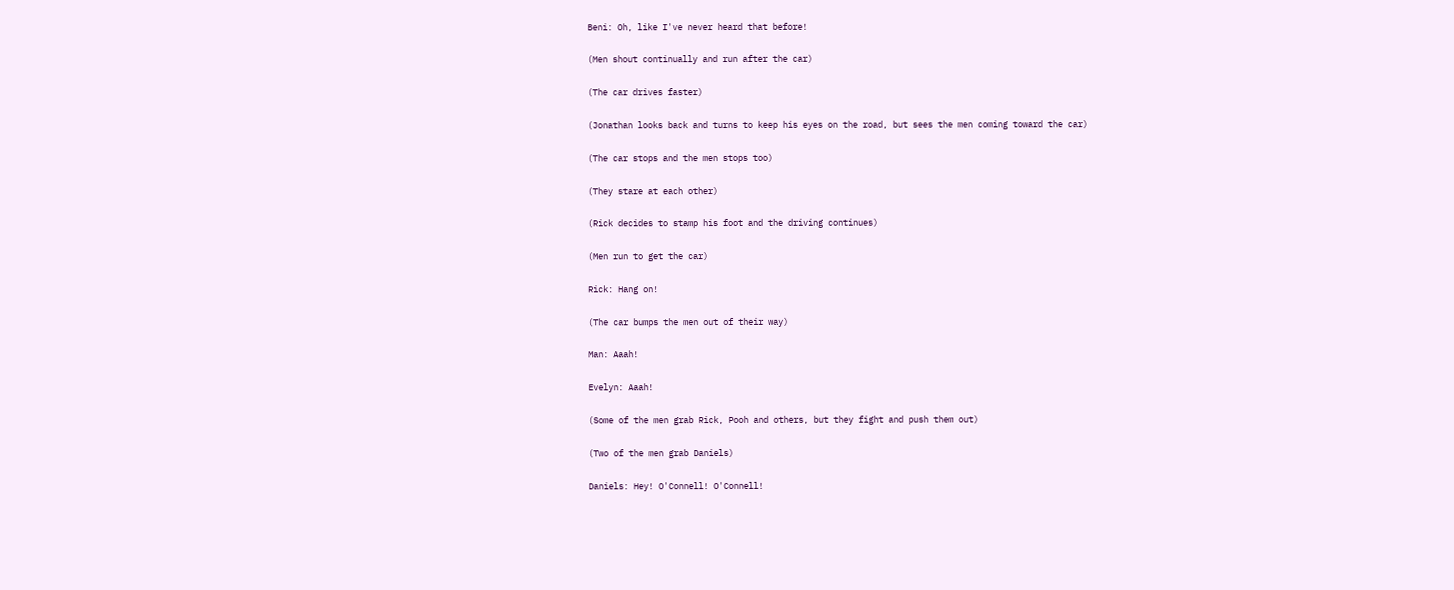Beni: Oh, like I've never heard that before!

(Men shout continually and run after the car)

(The car drives faster)

(Jonathan looks back and turns to keep his eyes on the road, but sees the men coming toward the car)

(The car stops and the men stops too)

(They stare at each other)

(Rick decides to stamp his foot and the driving continues)

(Men run to get the car)

Rick: Hang on!

(The car bumps the men out of their way)

Man: Aaah!

Evelyn: Aaah!

(Some of the men grab Rick, Pooh and others, but they fight and push them out)

(Two of the men grab Daniels)

Daniels: Hey! O'Connell! O'Connell!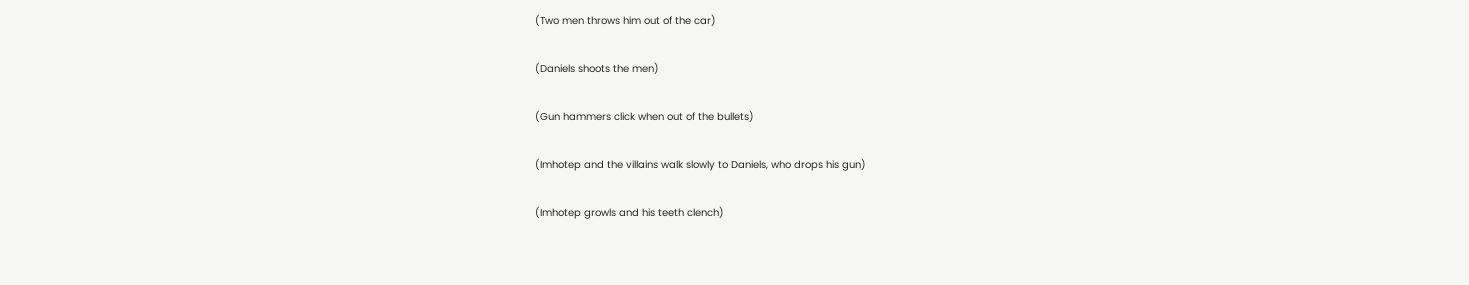(Two men throws him out of the car)

(Daniels shoots the men)

(Gun hammers click when out of the bullets)

(Imhotep and the villains walk slowly to Daniels, who drops his gun)

(Imhotep growls and his teeth clench)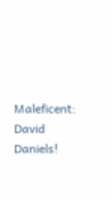Maleficent: David Daniels!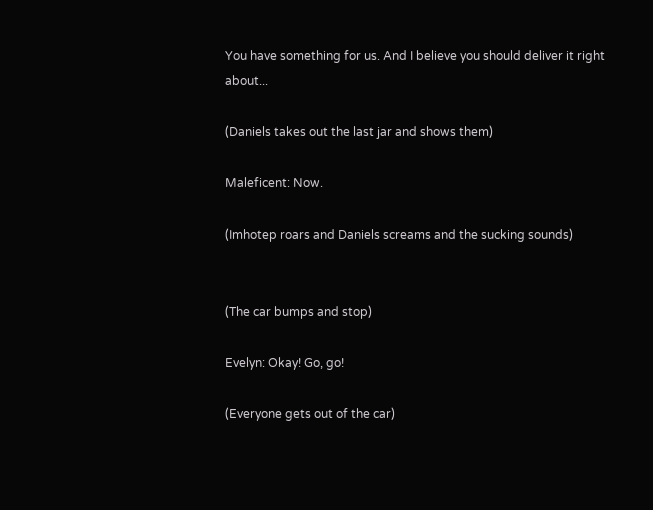You have something for us. And I believe you should deliver it right about...

(Daniels takes out the last jar and shows them)

Maleficent: Now.

(Imhotep roars and Daniels screams and the sucking sounds)


(The car bumps and stop)

Evelyn: Okay! Go, go!

(Everyone gets out of the car)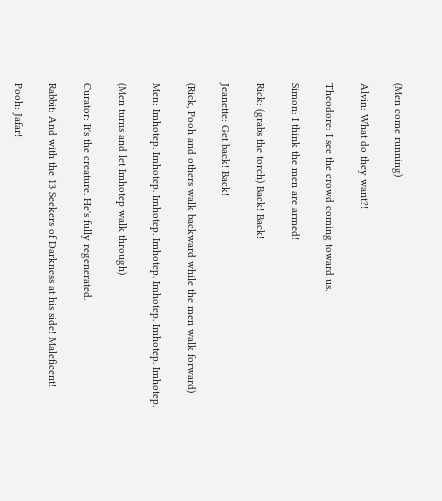(Men come running)

Alvin: What do they want?!

Theodore: I see the crowd coming toward us.

Simon: I think the men are armed!

Rick: (grabs the torch) Back! Back!

Jeanette: Get back! Back!

(Rick, Pooh and others walk backward while the men walk forward)

Men: Imhotep. Imhotep. Imhotep. Imhotep. Imhotep. Imhotep. Imhotep.

(Men turns and let Imhotep walk through)

Curator: It's the creature. He's fully regenerated.

Rabbit: And with the 13 Seekers of Darkness at his side! Maleficent!

Pooh: Jafar!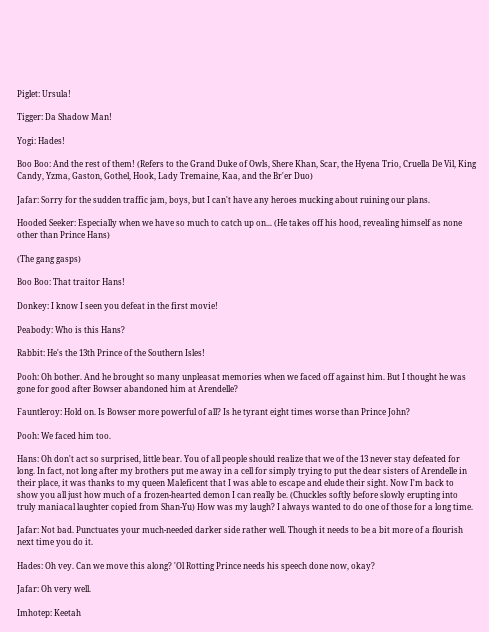Piglet: Ursula!

Tigger: Da Shadow Man!

Yogi: Hades!

Boo Boo: And the rest of them! (Refers to the Grand Duke of Owls, Shere Khan, Scar, the Hyena Trio, Cruella De Vil, King Candy, Yzma, Gaston, Gothel, Hook, Lady Tremaine, Kaa, and the Br'er Duo)

Jafar: Sorry for the sudden traffic jam, boys, but I can't have any heroes mucking about ruining our plans.

Hooded Seeker: Especially when we have so much to catch up on... (He takes off his hood, revealing himself as none other than Prince Hans)

(The gang gasps)

Boo Boo: That traitor Hans!

Donkey: I know I seen you defeat in the first movie!

Peabody: Who is this Hans?

Rabbit: He's the 13th Prince of the Southern Isles!

Pooh: Oh bother. And he brought so many unpleasat memories when we faced off against him. But I thought he was gone for good after Bowser abandoned him at Arendelle?

Fauntleroy: Hold on. Is Bowser more powerful of all? Is he tyrant eight times worse than Prince John?

Pooh: We faced him too.

Hans: Oh don't act so surprised, little bear. You of all people should realize that we of the 13 never stay defeated for long. In fact, not long after my brothers put me away in a cell for simply trying to put the dear sisters of Arendelle in their place, it was thanks to my queen Maleficent that I was able to escape and elude their sight. Now I'm back to show you all just how much of a frozen-hearted demon I can really be. (Chuckles softly before slowly erupting into truly maniacal laughter copied from Shan-Yu) How was my laugh? I always wanted to do one of those for a long time.

Jafar: Not bad. Punctuates your much-needed darker side rather well. Though it needs to be a bit more of a flourish next time you do it.

Hades: Oh vey. Can we move this along? 'Ol Rotting Prince needs his speech done now, okay?

Jafar: Oh very well.

Imhotep: Keetah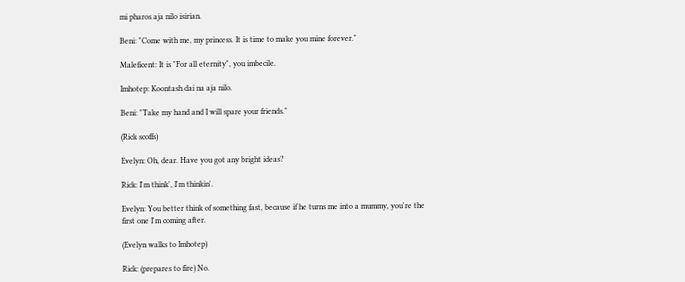mi pharos aja nilo isirian.

Beni: "Come with me, my princess. It is time to make you mine forever."

Maleficent: It is "For all eternity", you imbecile.

Imhotep: Koontash dai na aja nilo.

Beni: "Take my hand and I will spare your friends."

(Rick scoffs)

Evelyn: Oh, dear. Have you got any bright ideas?

Rick: I'm think', I'm thinkin'.

Evelyn: You better think of something fast, because if he turns me into a mummy, you're the first one I'm coming after.

(Evelyn walks to Imhotep)

Rick: (prepares to fire) No.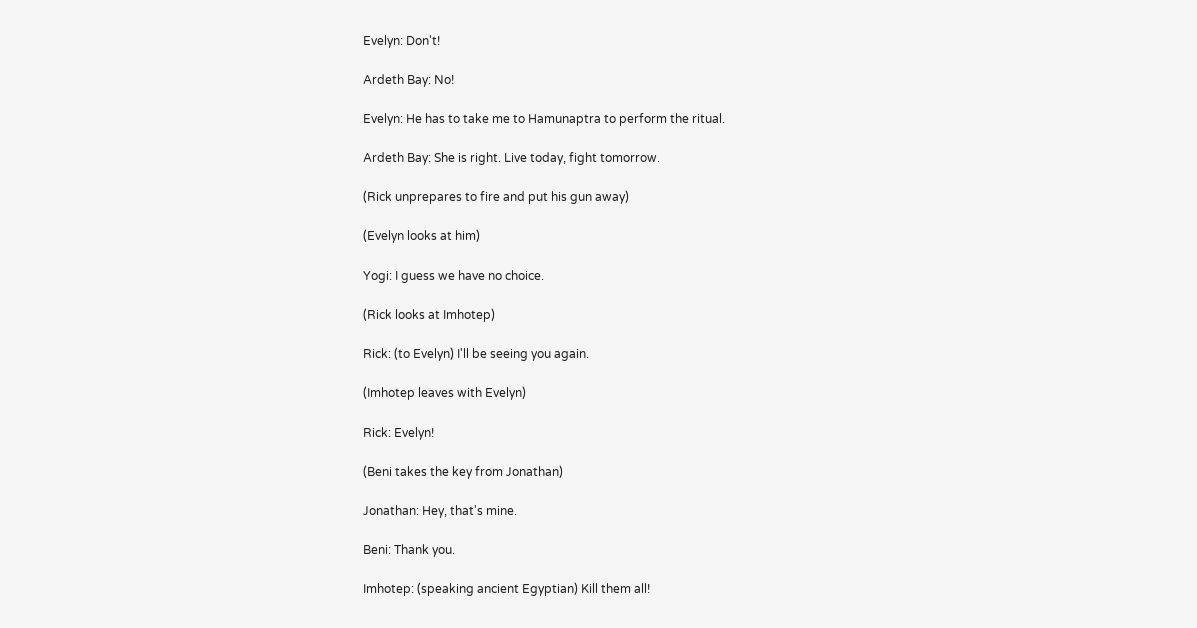Evelyn: Don't!

Ardeth Bay: No!

Evelyn: He has to take me to Hamunaptra to perform the ritual.

Ardeth Bay: She is right. Live today, fight tomorrow.

(Rick unprepares to fire and put his gun away)

(Evelyn looks at him)

Yogi: I guess we have no choice.

(Rick looks at Imhotep)

Rick: (to Evelyn) I'll be seeing you again.

(Imhotep leaves with Evelyn)

Rick: Evelyn!

(Beni takes the key from Jonathan)

Jonathan: Hey, that's mine.

Beni: Thank you.

Imhotep: (speaking ancient Egyptian) Kill them all!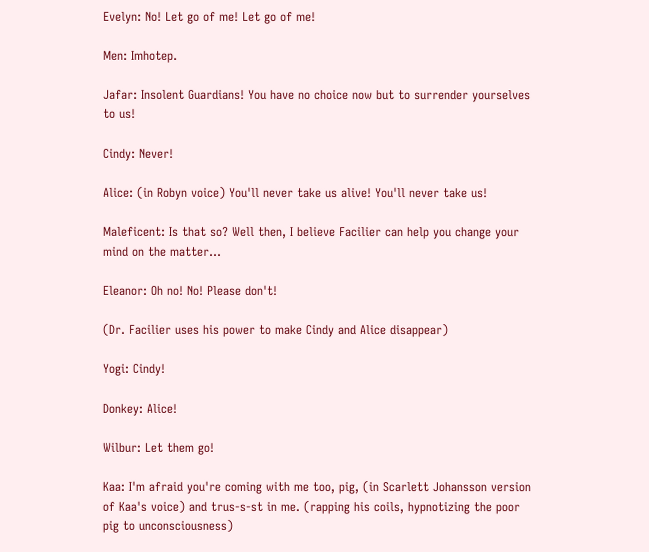Evelyn: No! Let go of me! Let go of me!

Men: Imhotep.

Jafar: Insolent Guardians! You have no choice now but to surrender yourselves to us!

Cindy: Never!

Alice: (in Robyn voice) You'll never take us alive! You'll never take us!

Maleficent: Is that so? Well then, I believe Facilier can help you change your mind on the matter...

Eleanor: Oh no! No! Please don't!

(Dr. Facilier uses his power to make Cindy and Alice disappear)

Yogi: Cindy!

Donkey: Alice!

Wilbur: Let them go!

Kaa: I'm afraid you're coming with me too, pig, (in Scarlett Johansson version of Kaa's voice) and trus-s-st in me. (rapping his coils, hypnotizing the poor pig to unconsciousness)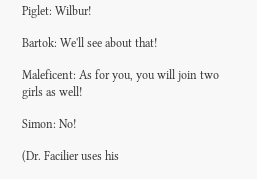Piglet: Wilbur!

Bartok: We'll see about that!

Maleficent: As for you, you will join two girls as well!

Simon: No!

(Dr. Facilier uses his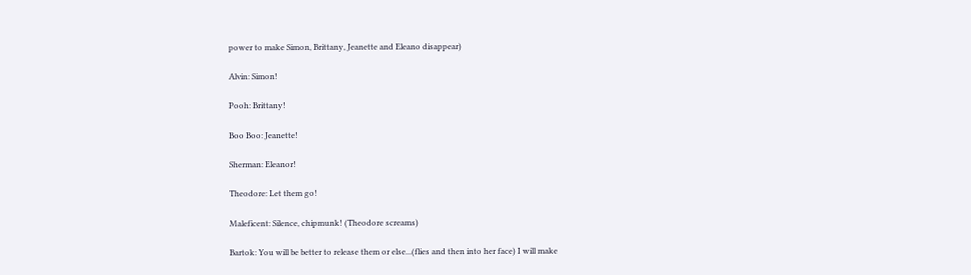power to make Simon, Brittany, Jeanette and Eleano disappear)

Alvin: Simon!

Pooh: Brittany!

Boo Boo: Jeanette!

Sherman: Eleanor!

Theodore: Let them go!

Maleficent: Silence, chipmunk! (Theodore screams)

Bartok: You will be better to release them or else...(flies and then into her face) I will make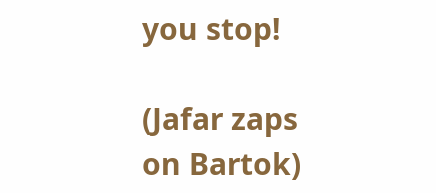you stop!

(Jafar zaps on Bartok)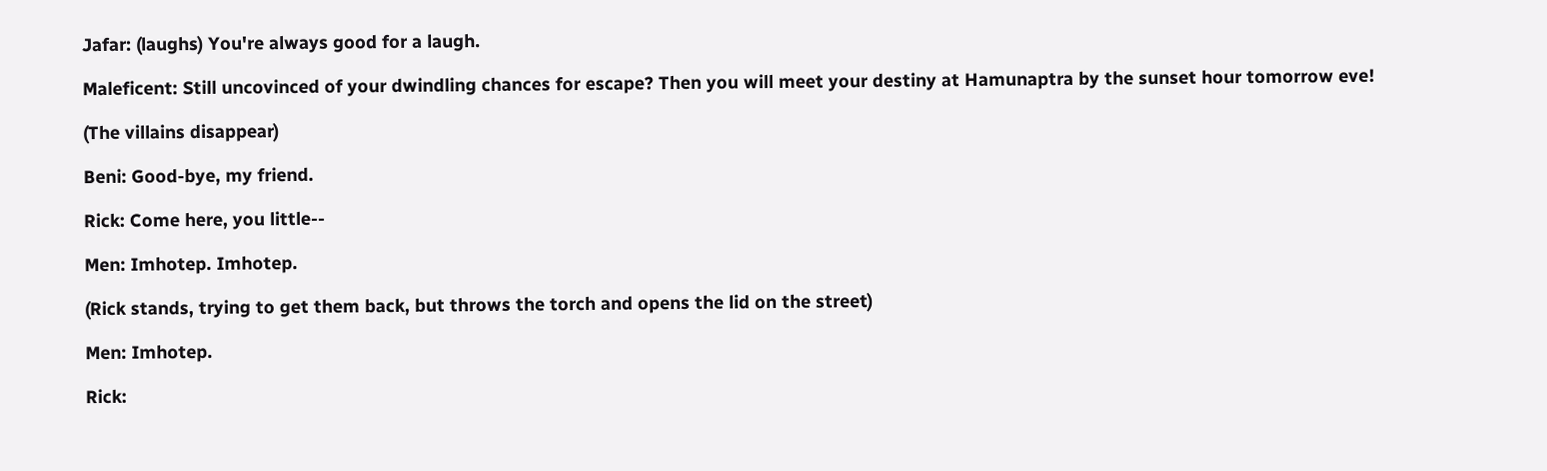Jafar: (laughs) You're always good for a laugh.

Maleficent: Still uncovinced of your dwindling chances for escape? Then you will meet your destiny at Hamunaptra by the sunset hour tomorrow eve!

(The villains disappear)

Beni: Good-bye, my friend.

Rick: Come here, you little--

Men: Imhotep. Imhotep.

(Rick stands, trying to get them back, but throws the torch and opens the lid on the street)

Men: Imhotep.

Rick: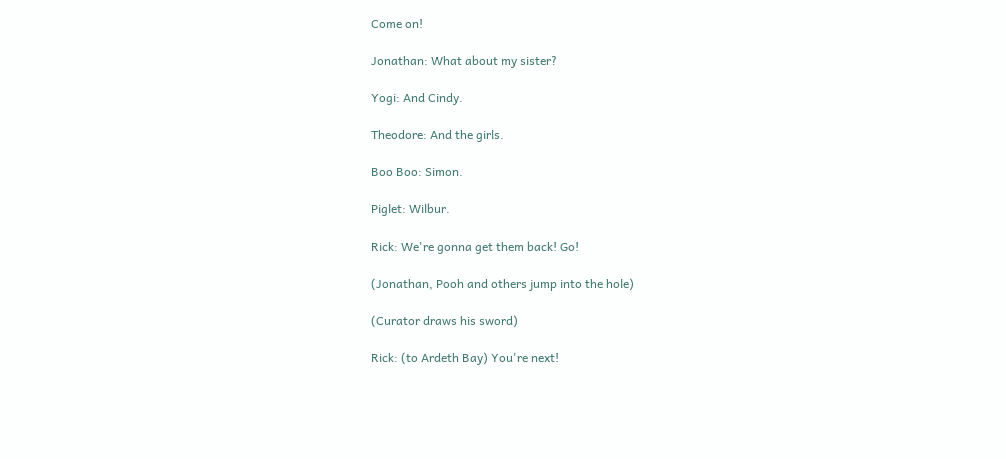Come on!

Jonathan: What about my sister?

Yogi: And Cindy.

Theodore: And the girls.

Boo Boo: Simon.

Piglet: Wilbur.

Rick: We're gonna get them back! Go!

(Jonathan, Pooh and others jump into the hole)

(Curator draws his sword)

Rick: (to Ardeth Bay) You're next!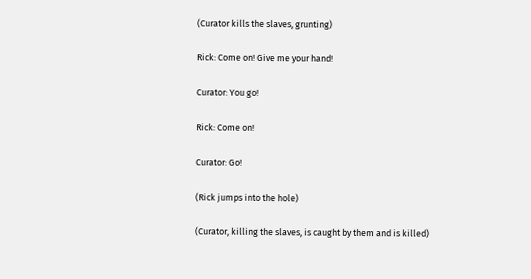(Curator kills the slaves, grunting)

Rick: Come on! Give me your hand!

Curator: You go!

Rick: Come on!

Curator: Go!

(Rick jumps into the hole)

(Curator, killing the slaves, is caught by them and is killed)